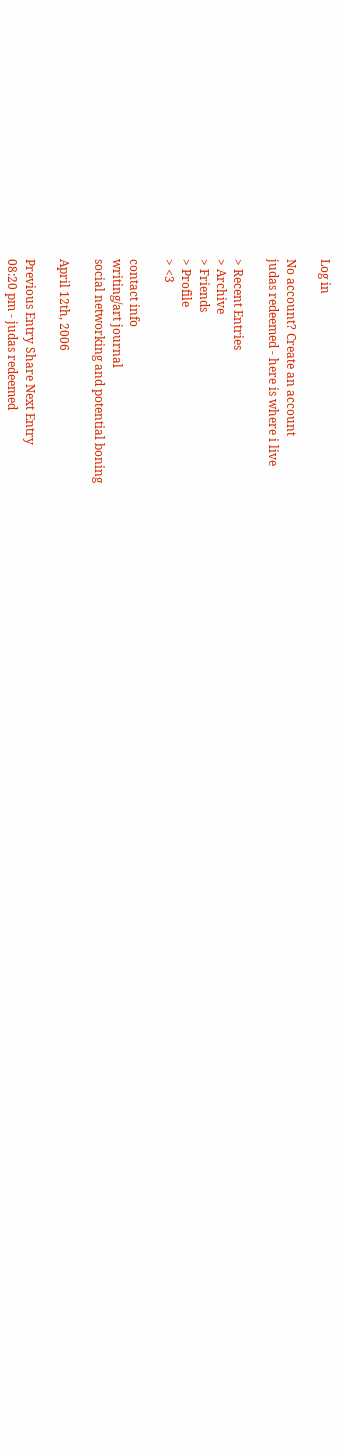Log in

No account? Create an account
judas redeemed - here is where i live

> Recent Entries
> Archive
> Friends
> Profile
> <3

contact info
writing/art journal
social networking and potential boning

April 12th, 2006

Previous Entry Share Next Entry
08:20 pm - judas redeemed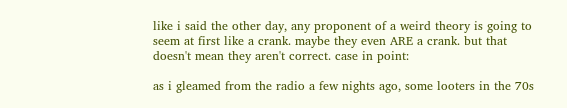like i said the other day, any proponent of a weird theory is going to seem at first like a crank. maybe they even ARE a crank. but that doesn't mean they aren't correct. case in point:

as i gleamed from the radio a few nights ago, some looters in the 70s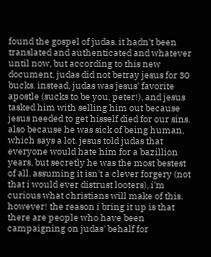found the gospel of judas. it hadn't been translated and authenticated and whatever until now, but according to this new document, judas did not betray jesus for 30 bucks. instead, judas was jesus' favorite apostle (sucks to be you, peter!), and jesus tasked him with selling him out because jesus needed to get hisself died for our sins. also because he was sick of being human, which says a lot. jesus told judas that everyone would hate him for a bazillion years, but secretly he was the most bestest of all. assuming it isn't a clever forgery (not that i would ever distrust looters), i'm curious what christians will make of this.
however! the reason i bring it up is that there are people who have been campaigning on judas' behalf for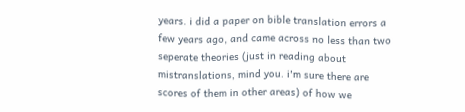years. i did a paper on bible translation errors a few years ago, and came across no less than two seperate theories (just in reading about mistranslations, mind you. i'm sure there are scores of them in other areas) of how we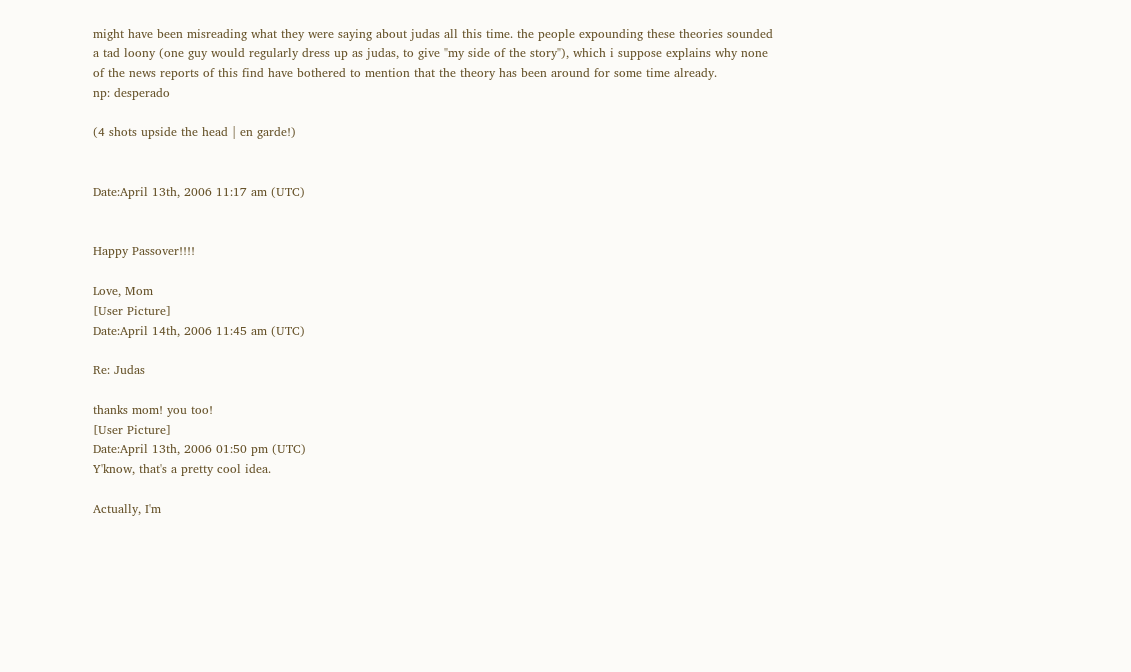might have been misreading what they were saying about judas all this time. the people expounding these theories sounded a tad loony (one guy would regularly dress up as judas, to give "my side of the story"), which i suppose explains why none of the news reports of this find have bothered to mention that the theory has been around for some time already.
np: desperado

(4 shots upside the head | en garde!)


Date:April 13th, 2006 11:17 am (UTC)


Happy Passover!!!!

Love, Mom
[User Picture]
Date:April 14th, 2006 11:45 am (UTC)

Re: Judas

thanks mom! you too!
[User Picture]
Date:April 13th, 2006 01:50 pm (UTC)
Y'know, that's a pretty cool idea.

Actually, I'm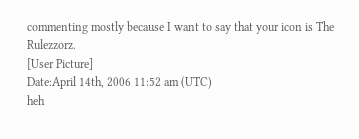commenting mostly because I want to say that your icon is The Rulezzorz.
[User Picture]
Date:April 14th, 2006 11:52 am (UTC)
heh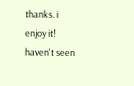thanks. i enjoy it! haven't seen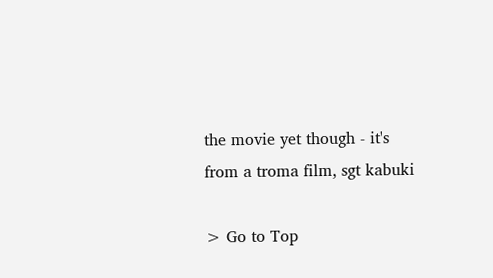the movie yet though - it's from a troma film, sgt kabuki

> Go to Top